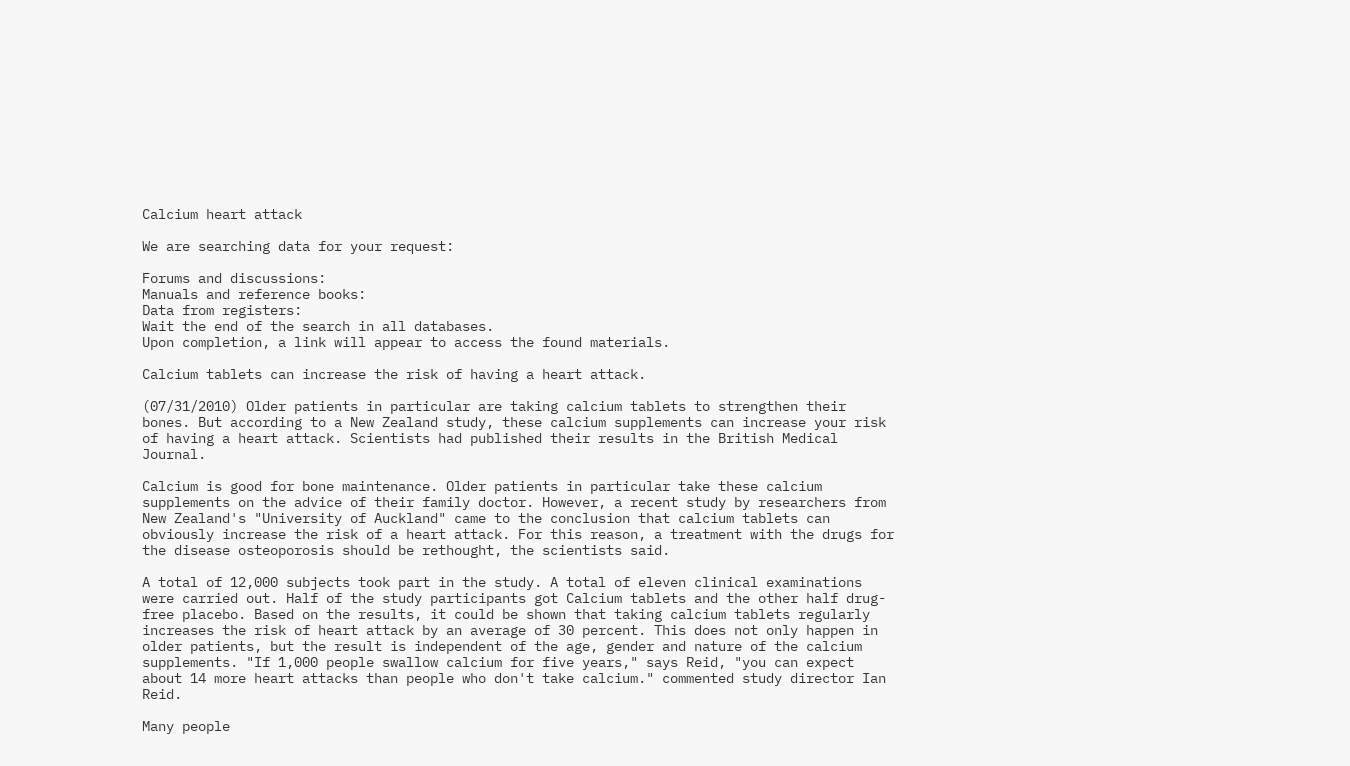Calcium heart attack

We are searching data for your request:

Forums and discussions:
Manuals and reference books:
Data from registers:
Wait the end of the search in all databases.
Upon completion, a link will appear to access the found materials.

Calcium tablets can increase the risk of having a heart attack.

(07/31/2010) Older patients in particular are taking calcium tablets to strengthen their bones. But according to a New Zealand study, these calcium supplements can increase your risk of having a heart attack. Scientists had published their results in the British Medical Journal.

Calcium is good for bone maintenance. Older patients in particular take these calcium supplements on the advice of their family doctor. However, a recent study by researchers from New Zealand's "University of Auckland" came to the conclusion that calcium tablets can obviously increase the risk of a heart attack. For this reason, a treatment with the drugs for the disease osteoporosis should be rethought, the scientists said.

A total of 12,000 subjects took part in the study. A total of eleven clinical examinations were carried out. Half of the study participants got Calcium tablets and the other half drug-free placebo. Based on the results, it could be shown that taking calcium tablets regularly increases the risk of heart attack by an average of 30 percent. This does not only happen in older patients, but the result is independent of the age, gender and nature of the calcium supplements. "If 1,000 people swallow calcium for five years," says Reid, "you can expect about 14 more heart attacks than people who don't take calcium." commented study director Ian Reid.

Many people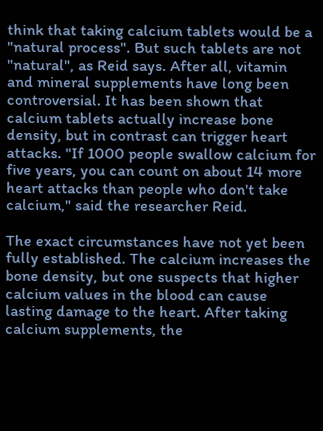think that taking calcium tablets would be a "natural process". But such tablets are not "natural", as Reid says. After all, vitamin and mineral supplements have long been controversial. It has been shown that calcium tablets actually increase bone density, but in contrast can trigger heart attacks. "If 1000 people swallow calcium for five years, you can count on about 14 more heart attacks than people who don't take calcium," said the researcher Reid.

The exact circumstances have not yet been fully established. The calcium increases the bone density, but one suspects that higher calcium values in the blood can cause lasting damage to the heart. After taking calcium supplements, the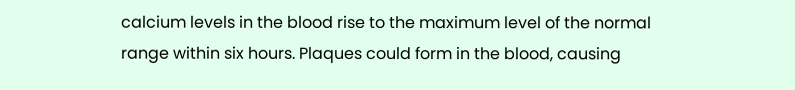calcium levels in the blood rise to the maximum level of the normal range within six hours. Plaques could form in the blood, causing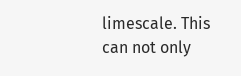limescale. This can not only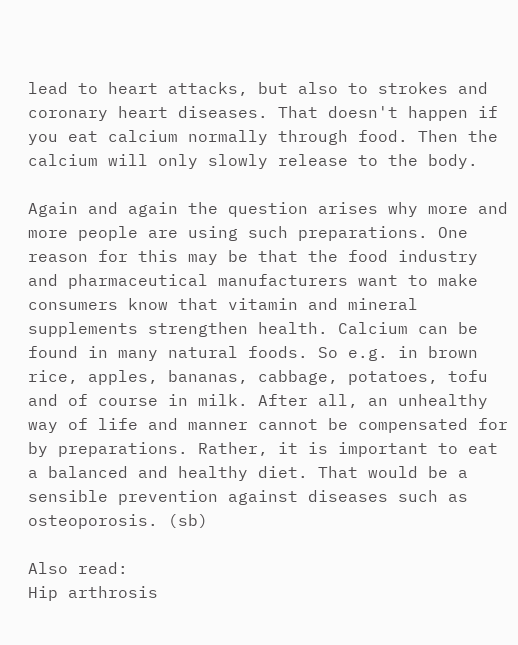lead to heart attacks, but also to strokes and coronary heart diseases. That doesn't happen if you eat calcium normally through food. Then the calcium will only slowly release to the body.

Again and again the question arises why more and more people are using such preparations. One reason for this may be that the food industry and pharmaceutical manufacturers want to make consumers know that vitamin and mineral supplements strengthen health. Calcium can be found in many natural foods. So e.g. in brown rice, apples, bananas, cabbage, potatoes, tofu and of course in milk. After all, an unhealthy way of life and manner cannot be compensated for by preparations. Rather, it is important to eat a balanced and healthy diet. That would be a sensible prevention against diseases such as osteoporosis. (sb)

Also read:
Hip arthrosis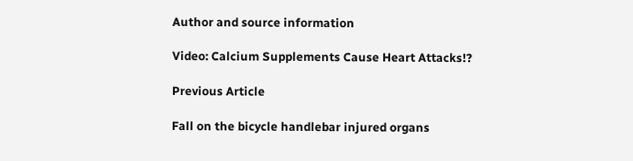Author and source information

Video: Calcium Supplements Cause Heart Attacks!?

Previous Article

Fall on the bicycle handlebar injured organs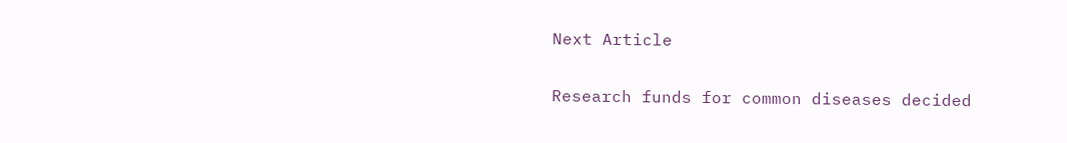Next Article

Research funds for common diseases decided